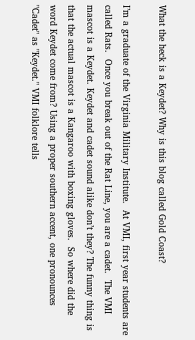What the heck is a Keydet? Why is this blog called Gold Coast?

I’m a graduate of the Virginia Military Institute.  At VMI, first year students are called Rats.  Once you break out of the Rat Line, you are a cadet.  The VMI mascot is a Keydet. Keydet and cadet sound alike don’t they? The funny thing is that the actual mascot is a Kangaroo with boxing gloves.  So where did the word Keydet come from? Using a proper southern accent, one pronounces "Cadet" as "Keydet." VMI folklore tells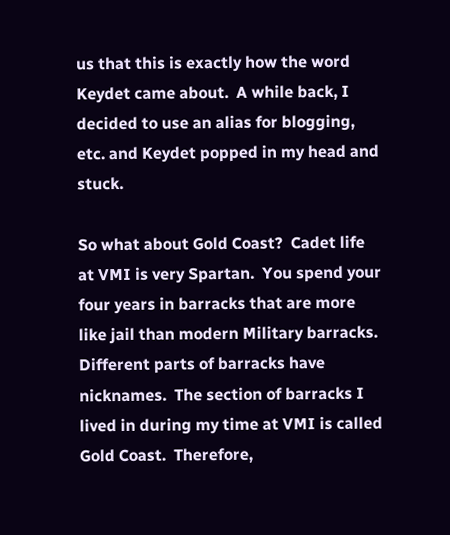us that this is exactly how the word Keydet came about.  A while back, I decided to use an alias for blogging, etc. and Keydet popped in my head and stuck.

So what about Gold Coast?  Cadet life at VMI is very Spartan.  You spend your four years in barracks that are more like jail than modern Military barracks.  Different parts of barracks have nicknames.  The section of barracks I lived in during my time at VMI is called Gold Coast.  Therefore,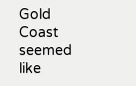Gold Coast seemed like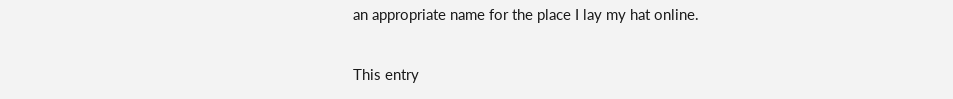an appropriate name for the place I lay my hat online.

This entry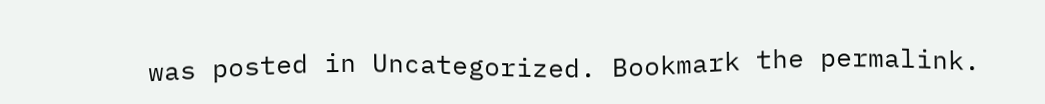was posted in Uncategorized. Bookmark the permalink.